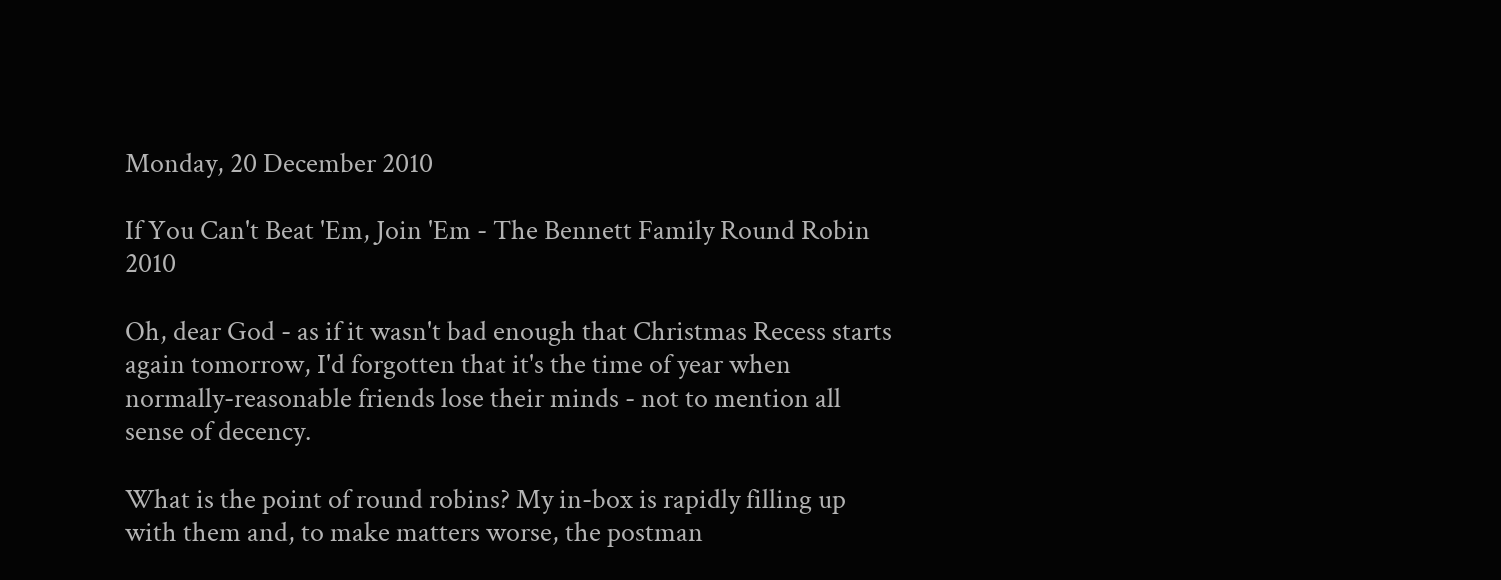Monday, 20 December 2010

If You Can't Beat 'Em, Join 'Em - The Bennett Family Round Robin 2010

Oh, dear God - as if it wasn't bad enough that Christmas Recess starts again tomorrow, I'd forgotten that it's the time of year when normally-reasonable friends lose their minds - not to mention all sense of decency.

What is the point of round robins? My in-box is rapidly filling up with them and, to make matters worse, the postman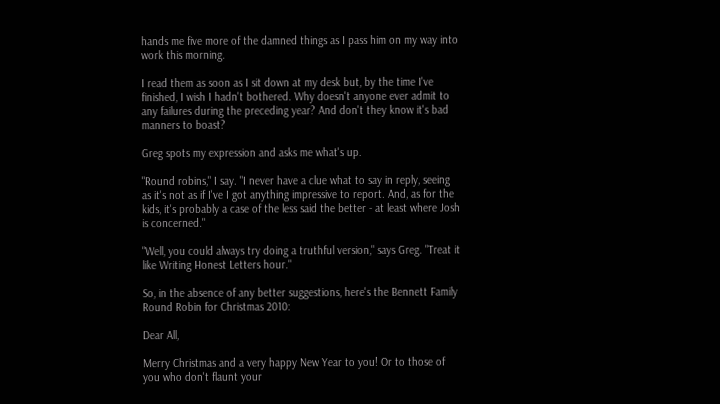hands me five more of the damned things as I pass him on my way into work this morning.

I read them as soon as I sit down at my desk but, by the time I've finished, I wish I hadn't bothered. Why doesn't anyone ever admit to any failures during the preceding year? And don't they know it's bad manners to boast?

Greg spots my expression and asks me what's up.

"Round robins," I say. "I never have a clue what to say in reply, seeing as it's not as if I've I got anything impressive to report. And, as for the kids, it's probably a case of the less said the better - at least where Josh is concerned."

"Well, you could always try doing a truthful version," says Greg. "Treat it like Writing Honest Letters hour."

So, in the absence of any better suggestions, here's the Bennett Family Round Robin for Christmas 2010:

Dear All,

Merry Christmas and a very happy New Year to you! Or to those of you who don't flaunt your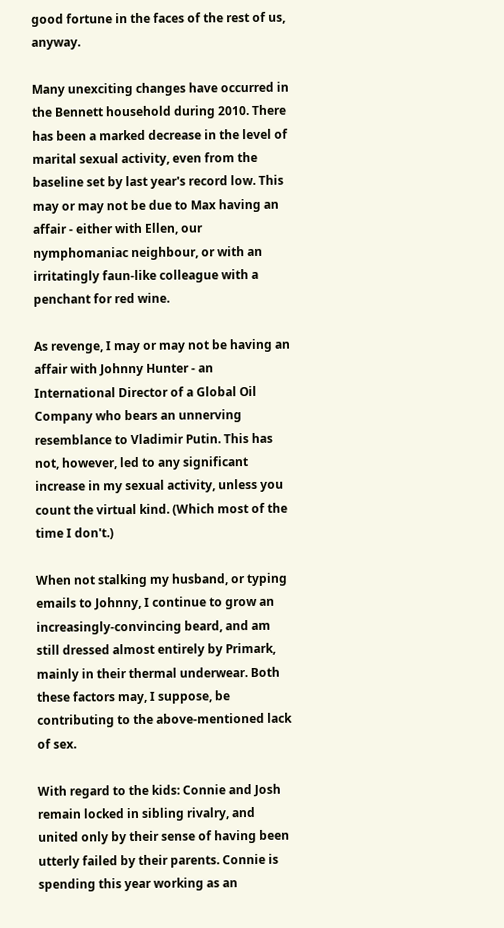good fortune in the faces of the rest of us, anyway.

Many unexciting changes have occurred in the Bennett household during 2010. There has been a marked decrease in the level of marital sexual activity, even from the baseline set by last year's record low. This may or may not be due to Max having an affair - either with Ellen, our nymphomaniac neighbour, or with an irritatingly faun-like colleague with a penchant for red wine.

As revenge, I may or may not be having an affair with Johnny Hunter - an International Director of a Global Oil Company who bears an unnerving resemblance to Vladimir Putin. This has not, however, led to any significant increase in my sexual activity, unless you count the virtual kind. (Which most of the time I don't.)

When not stalking my husband, or typing emails to Johnny, I continue to grow an increasingly-convincing beard, and am still dressed almost entirely by Primark, mainly in their thermal underwear. Both these factors may, I suppose, be contributing to the above-mentioned lack of sex.

With regard to the kids: Connie and Josh remain locked in sibling rivalry, and united only by their sense of having been utterly failed by their parents. Connie is spending this year working as an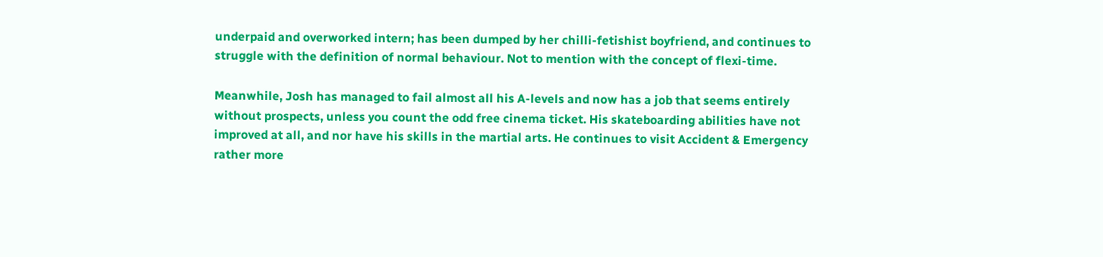underpaid and overworked intern; has been dumped by her chilli-fetishist boyfriend, and continues to struggle with the definition of normal behaviour. Not to mention with the concept of flexi-time.

Meanwhile, Josh has managed to fail almost all his A-levels and now has a job that seems entirely without prospects, unless you count the odd free cinema ticket. His skateboarding abilities have not improved at all, and nor have his skills in the martial arts. He continues to visit Accident & Emergency rather more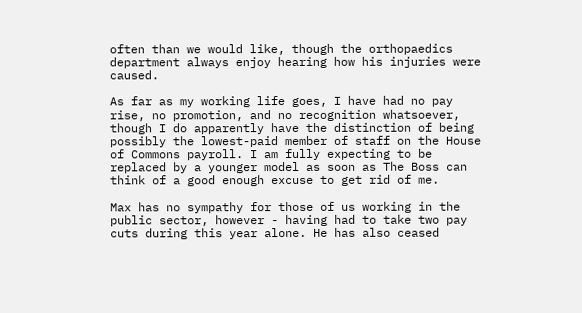often than we would like, though the orthopaedics department always enjoy hearing how his injuries were caused.

As far as my working life goes, I have had no pay rise, no promotion, and no recognition whatsoever, though I do apparently have the distinction of being possibly the lowest-paid member of staff on the House of Commons payroll. I am fully expecting to be replaced by a younger model as soon as The Boss can think of a good enough excuse to get rid of me.

Max has no sympathy for those of us working in the public sector, however - having had to take two pay cuts during this year alone. He has also ceased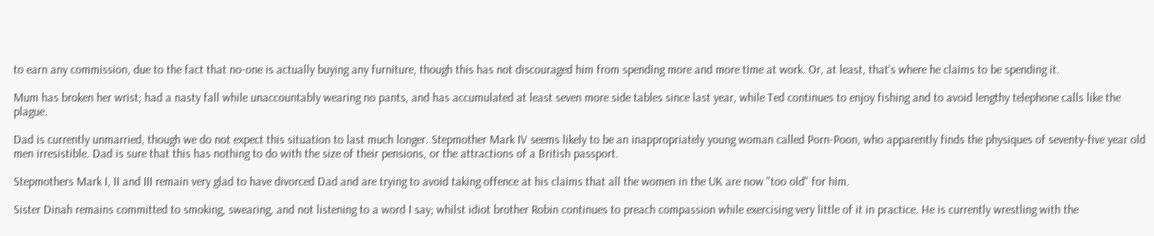to earn any commission, due to the fact that no-one is actually buying any furniture, though this has not discouraged him from spending more and more time at work. Or, at least, that's where he claims to be spending it.

Mum has broken her wrist; had a nasty fall while unaccountably wearing no pants, and has accumulated at least seven more side tables since last year, while Ted continues to enjoy fishing and to avoid lengthy telephone calls like the plague.

Dad is currently unmarried, though we do not expect this situation to last much longer. Stepmother Mark IV seems likely to be an inappropriately young woman called Porn-Poon, who apparently finds the physiques of seventy-five year old men irresistible. Dad is sure that this has nothing to do with the size of their pensions, or the attractions of a British passport.

Stepmothers Mark I, II and III remain very glad to have divorced Dad and are trying to avoid taking offence at his claims that all the women in the UK are now "too old" for him.

Sister Dinah remains committed to smoking, swearing, and not listening to a word I say; whilst idiot brother Robin continues to preach compassion while exercising very little of it in practice. He is currently wrestling with the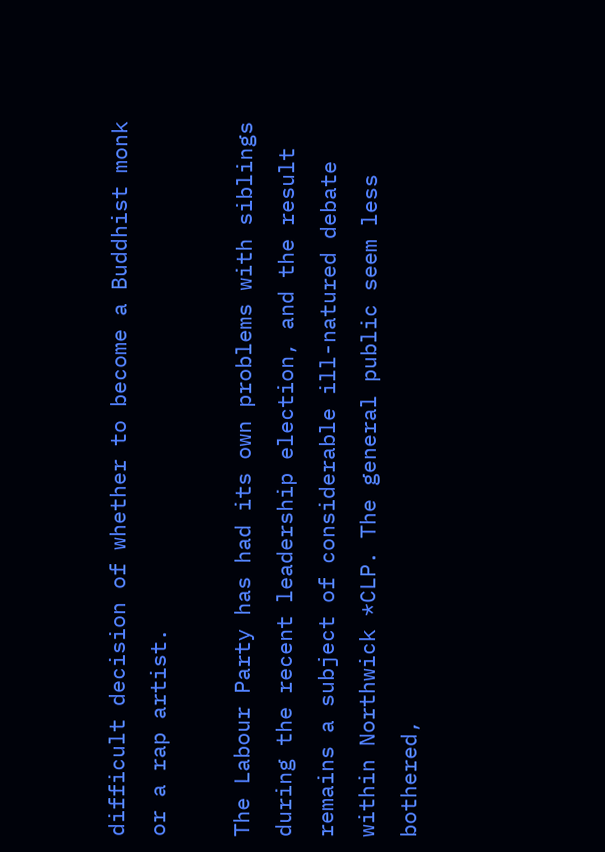difficult decision of whether to become a Buddhist monk or a rap artist.

The Labour Party has had its own problems with siblings during the recent leadership election, and the result remains a subject of considerable ill-natured debate within Northwick *CLP. The general public seem less bothered,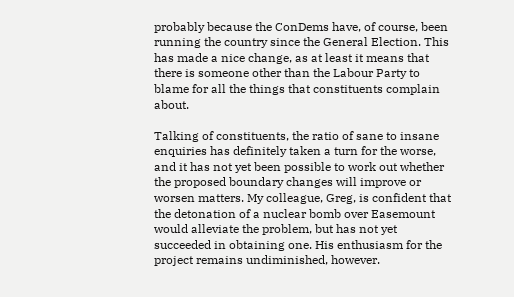probably because the ConDems have, of course, been running the country since the General Election. This has made a nice change, as at least it means that there is someone other than the Labour Party to blame for all the things that constituents complain about.

Talking of constituents, the ratio of sane to insane enquiries has definitely taken a turn for the worse, and it has not yet been possible to work out whether the proposed boundary changes will improve or worsen matters. My colleague, Greg, is confident that the detonation of a nuclear bomb over Easemount would alleviate the problem, but has not yet succeeded in obtaining one. His enthusiasm for the project remains undiminished, however.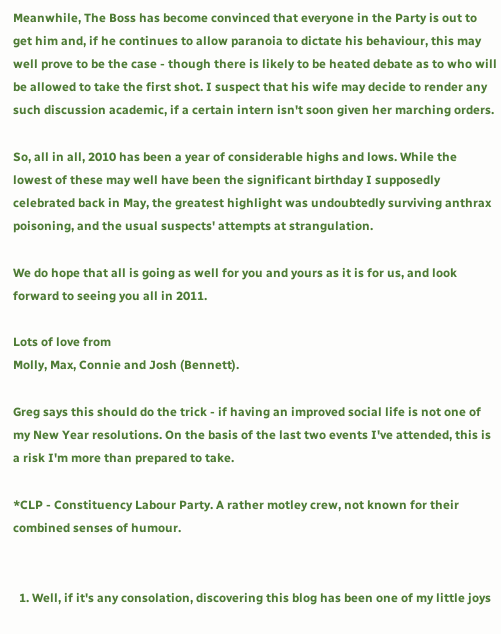Meanwhile, The Boss has become convinced that everyone in the Party is out to get him and, if he continues to allow paranoia to dictate his behaviour, this may well prove to be the case - though there is likely to be heated debate as to who will be allowed to take the first shot. I suspect that his wife may decide to render any such discussion academic, if a certain intern isn't soon given her marching orders.

So, all in all, 2010 has been a year of considerable highs and lows. While the lowest of these may well have been the significant birthday I supposedly celebrated back in May, the greatest highlight was undoubtedly surviving anthrax poisoning, and the usual suspects' attempts at strangulation.

We do hope that all is going as well for you and yours as it is for us, and look forward to seeing you all in 2011.

Lots of love from
Molly, Max, Connie and Josh (Bennett).

Greg says this should do the trick - if having an improved social life is not one of my New Year resolutions. On the basis of the last two events I've attended, this is a risk I'm more than prepared to take.

*CLP - Constituency Labour Party. A rather motley crew, not known for their combined senses of humour.


  1. Well, if it's any consolation, discovering this blog has been one of my little joys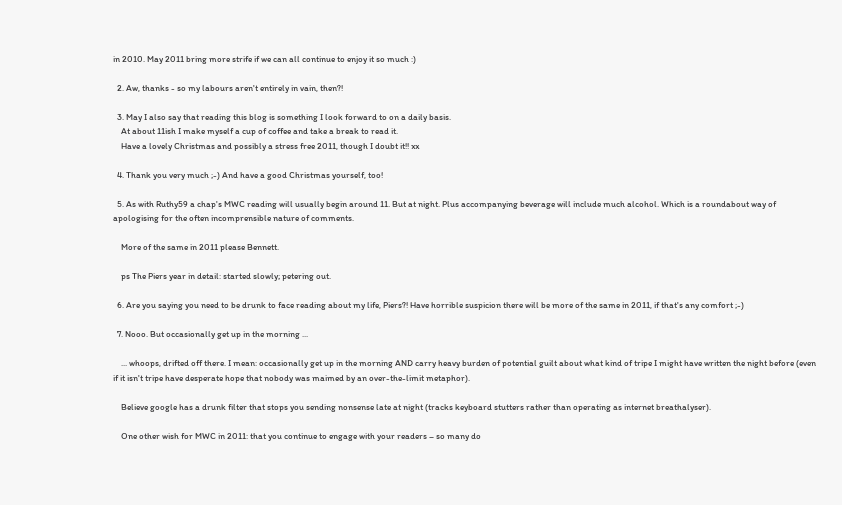in 2010. May 2011 bring more strife if we can all continue to enjoy it so much :)

  2. Aw, thanks - so my labours aren't entirely in vain, then?!

  3. May I also say that reading this blog is something I look forward to on a daily basis.
    At about 11ish I make myself a cup of coffee and take a break to read it.
    Have a lovely Christmas and possibly a stress free 2011, though I doubt it!! xx

  4. Thank you very much ;-) And have a good Christmas yourself, too!

  5. As with Ruthy59 a chap's MWC reading will usually begin around 11. But at night. Plus accompanying beverage will include much alcohol. Which is a roundabout way of apologising for the often incomprensible nature of comments.

    More of the same in 2011 please Bennett.

    ps The Piers year in detail: started slowly; petering out.

  6. Are you saying you need to be drunk to face reading about my life, Piers?! Have horrible suspicion there will be more of the same in 2011, if that's any comfort ;-)

  7. Nooo. But occasionally get up in the morning ...

    ... whoops, drifted off there. I mean: occasionally get up in the morning AND carry heavy burden of potential guilt about what kind of tripe I might have written the night before (even if it isn't tripe have desperate hope that nobody was maimed by an over-the-limit metaphor).

    Believe google has a drunk filter that stops you sending nonsense late at night (tracks keyboard stutters rather than operating as internet breathalyser).

    One other wish for MWC in 2011: that you continue to engage with your readers – so many do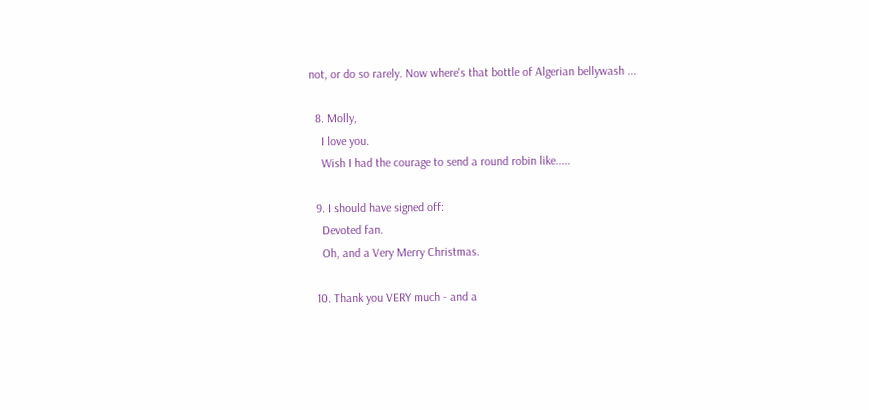not, or do so rarely. Now where's that bottle of Algerian bellywash ...

  8. Molly,
    I love you.
    Wish I had the courage to send a round robin like.....

  9. I should have signed off:
    Devoted fan.
    Oh, and a Very Merry Christmas.

  10. Thank you VERY much - and a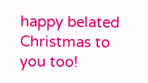happy belated Christmas to you too!